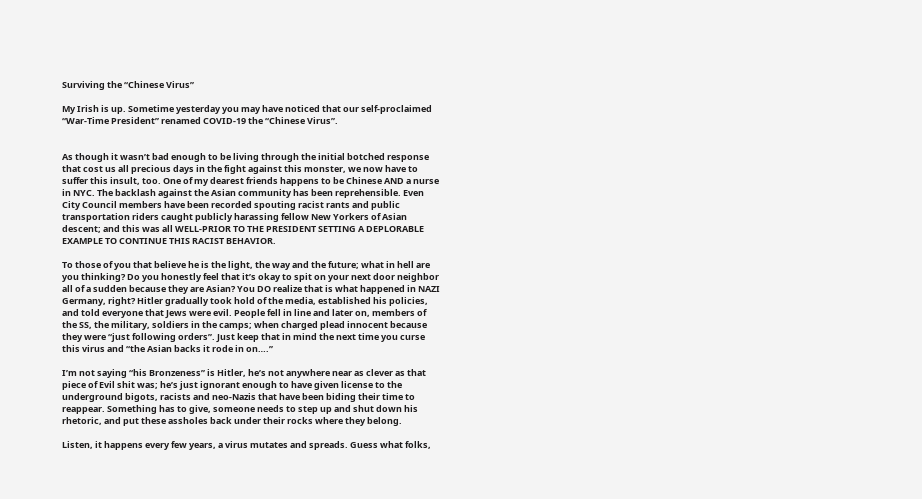Surviving the “Chinese Virus”

My Irish is up. Sometime yesterday you may have noticed that our self-proclaimed “War-Time President” renamed COVID-19 the “Chinese Virus”.


As though it wasn’t bad enough to be living through the initial botched response that cost us all precious days in the fight against this monster, we now have to suffer this insult, too. One of my dearest friends happens to be Chinese AND a nurse in NYC. The backlash against the Asian community has been reprehensible. Even City Council members have been recorded spouting racist rants and public transportation riders caught publicly harassing fellow New Yorkers of Asian descent; and this was all WELL-PRIOR TO THE PRESIDENT SETTING A DEPLORABLE EXAMPLE TO CONTINUE THIS RACIST BEHAVIOR.

To those of you that believe he is the light, the way and the future; what in hell are you thinking? Do you honestly feel that it’s okay to spit on your next door neighbor all of a sudden because they are Asian? You DO realize that is what happened in NAZI Germany, right? Hitler gradually took hold of the media, established his policies, and told everyone that Jews were evil. People fell in line and later on, members of the SS, the military, soldiers in the camps; when charged plead innocent because they were “just following orders”. Just keep that in mind the next time you curse this virus and “the Asian backs it rode in on….”

I’m not saying “his Bronzeness” is Hitler, he’s not anywhere near as clever as that piece of Evil shit was; he’s just ignorant enough to have given license to the underground bigots, racists and neo-Nazis that have been biding their time to reappear. Something has to give, someone needs to step up and shut down his rhetoric, and put these assholes back under their rocks where they belong.

Listen, it happens every few years, a virus mutates and spreads. Guess what folks,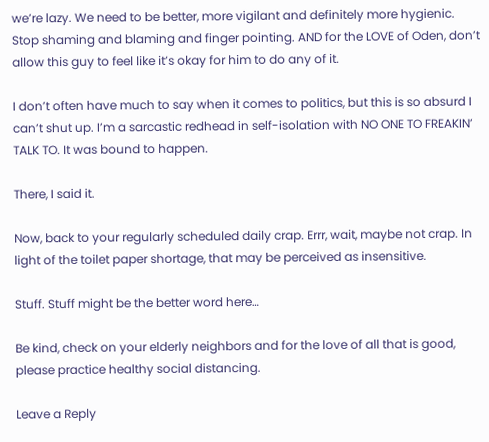we’re lazy. We need to be better, more vigilant and definitely more hygienic. Stop shaming and blaming and finger pointing. AND for the LOVE of Oden, don’t allow this guy to feel like it’s okay for him to do any of it.

I don’t often have much to say when it comes to politics, but this is so absurd I can’t shut up. I’m a sarcastic redhead in self-isolation with NO ONE TO FREAKIN’ TALK TO. It was bound to happen.

There, I said it.

Now, back to your regularly scheduled daily crap. Errr, wait, maybe not crap. In light of the toilet paper shortage, that may be perceived as insensitive.

Stuff. Stuff might be the better word here…

Be kind, check on your elderly neighbors and for the love of all that is good, please practice healthy social distancing.

Leave a Reply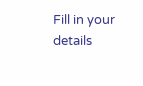Fill in your details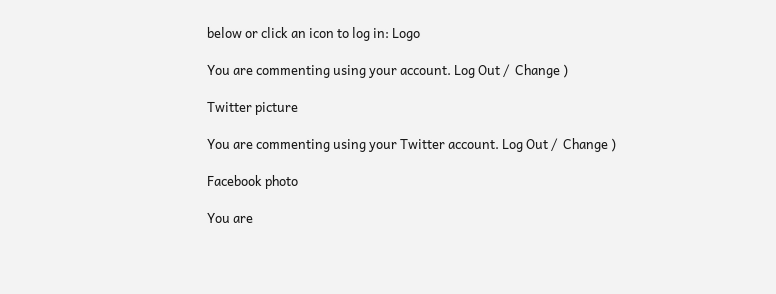below or click an icon to log in: Logo

You are commenting using your account. Log Out /  Change )

Twitter picture

You are commenting using your Twitter account. Log Out /  Change )

Facebook photo

You are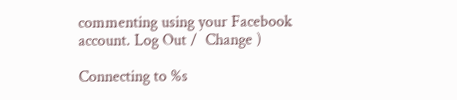commenting using your Facebook account. Log Out /  Change )

Connecting to %s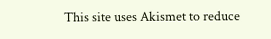This site uses Akismet to reduce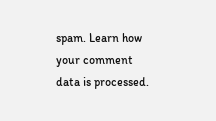spam. Learn how your comment data is processed.